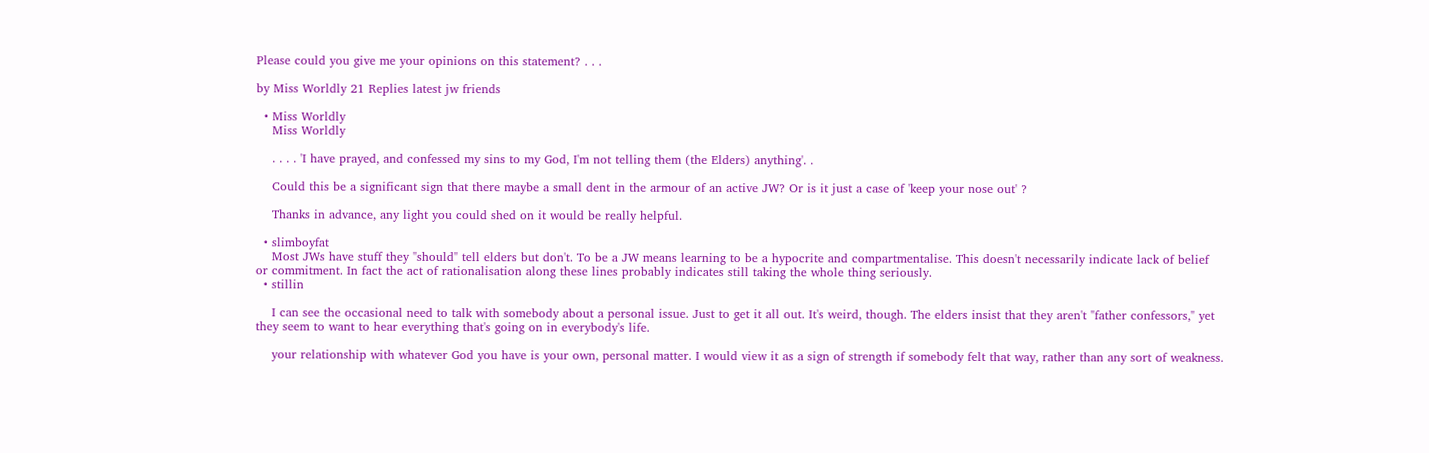Please could you give me your opinions on this statement? . . .

by Miss Worldly 21 Replies latest jw friends

  • Miss Worldly
    Miss Worldly

    . . . . 'I have prayed, and confessed my sins to my God, I'm not telling them (the Elders) anything'. .

    Could this be a significant sign that there maybe a small dent in the armour of an active JW? Or is it just a case of 'keep your nose out' ?

    Thanks in advance, any light you could shed on it would be really helpful.

  • slimboyfat
    Most JWs have stuff they "should" tell elders but don't. To be a JW means learning to be a hypocrite and compartmentalise. This doesn't necessarily indicate lack of belief or commitment. In fact the act of rationalisation along these lines probably indicates still taking the whole thing seriously.
  • stillin

    I can see the occasional need to talk with somebody about a personal issue. Just to get it all out. It's weird, though. The elders insist that they aren't "father confessors," yet they seem to want to hear everything that's going on in everybody's life.

    your relationship with whatever God you have is your own, personal matter. I would view it as a sign of strength if somebody felt that way, rather than any sort of weakness.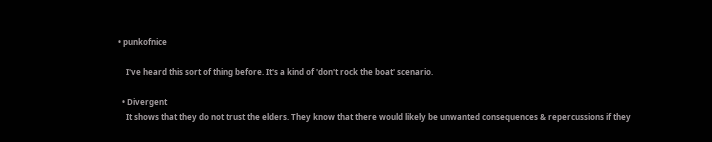• punkofnice

    I've heard this sort of thing before. It's a kind of 'don't rock the boat' scenario.

  • Divergent
    It shows that they do not trust the elders. They know that there would likely be unwanted consequences & repercussions if they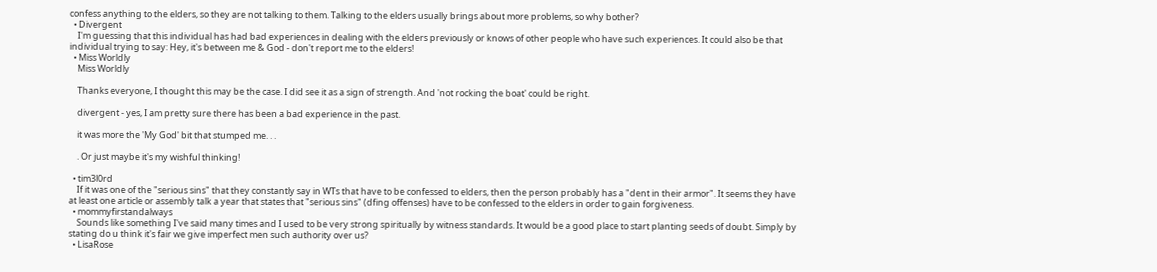confess anything to the elders, so they are not talking to them. Talking to the elders usually brings about more problems, so why bother?
  • Divergent
    I'm guessing that this individual has had bad experiences in dealing with the elders previously or knows of other people who have such experiences. It could also be that individual trying to say: Hey, it's between me & God - don't report me to the elders!
  • Miss Worldly
    Miss Worldly

    Thanks everyone, I thought this may be the case. I did see it as a sign of strength. And 'not rocking the boat' could be right.

    divergent - yes, I am pretty sure there has been a bad experience in the past.

    it was more the 'My God' bit that stumped me. . .

    . Or just maybe it's my wishful thinking!

  • tim3l0rd
    If it was one of the "serious sins" that they constantly say in WTs that have to be confessed to elders, then the person probably has a "dent in their armor". It seems they have at least one article or assembly talk a year that states that "serious sins" (dfing offenses) have to be confessed to the elders in order to gain forgiveness.
  • mommyfirstandalways
    Sounds like something I've said many times and I used to be very strong spiritually by witness standards. It would be a good place to start planting seeds of doubt. Simply by stating do u think it's fair we give imperfect men such authority over us?
  • LisaRose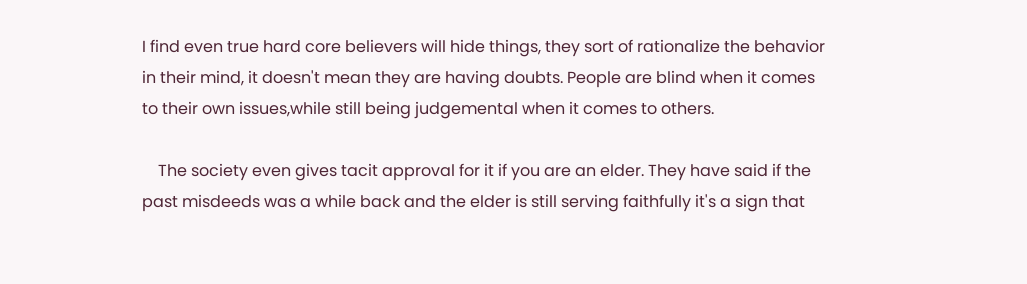I find even true hard core believers will hide things, they sort of rationalize the behavior in their mind, it doesn't mean they are having doubts. People are blind when it comes to their own issues,while still being judgemental when it comes to others.

    The society even gives tacit approval for it if you are an elder. They have said if the past misdeeds was a while back and the elder is still serving faithfully it's a sign that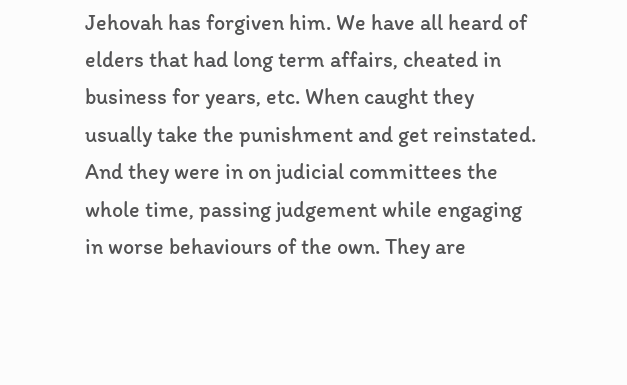Jehovah has forgiven him. We have all heard of elders that had long term affairs, cheated in business for years, etc. When caught they usually take the punishment and get reinstated. And they were in on judicial committees the whole time, passing judgement while engaging in worse behaviours of the own. They are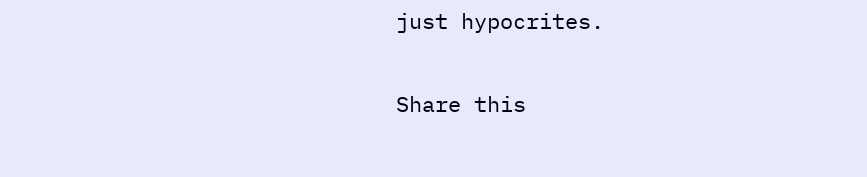just hypocrites.

Share this